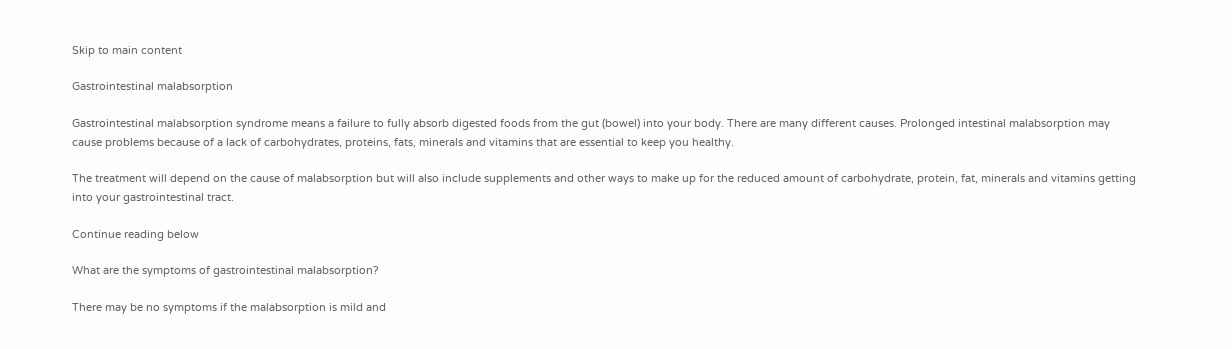Skip to main content

Gastrointestinal malabsorption

Gastrointestinal malabsorption syndrome means a failure to fully absorb digested foods from the gut (bowel) into your body. There are many different causes. Prolonged intestinal malabsorption may cause problems because of a lack of carbohydrates, proteins, fats, minerals and vitamins that are essential to keep you healthy.

The treatment will depend on the cause of malabsorption but will also include supplements and other ways to make up for the reduced amount of carbohydrate, protein, fat, minerals and vitamins getting into your gastrointestinal tract.

Continue reading below

What are the symptoms of gastrointestinal malabsorption?

There may be no symptoms if the malabsorption is mild and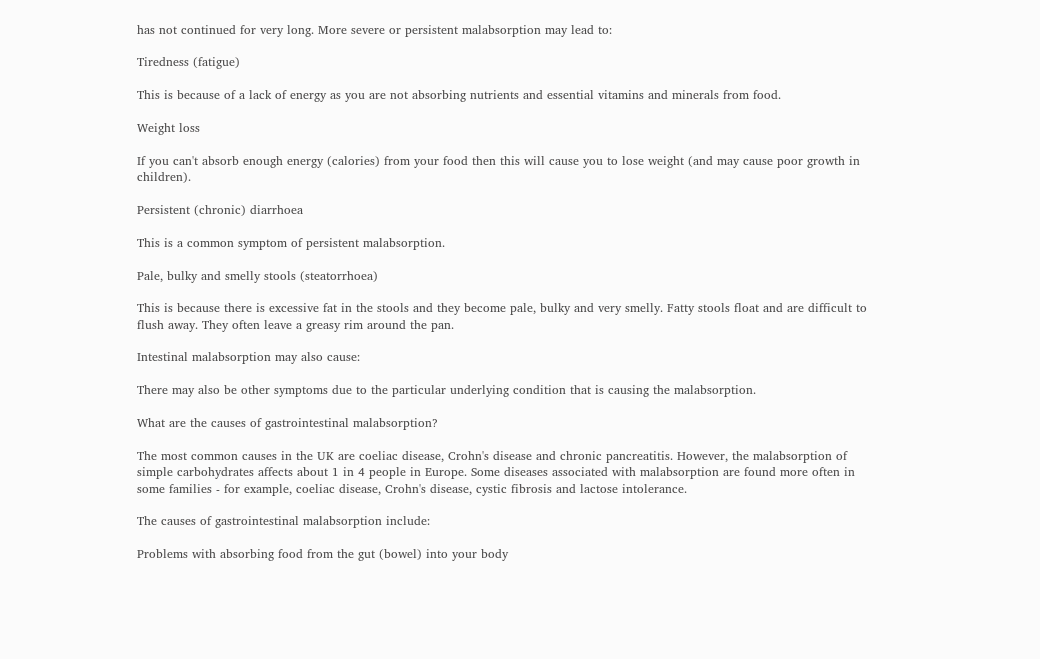has not continued for very long. More severe or persistent malabsorption may lead to:

Tiredness (fatigue)

This is because of a lack of energy as you are not absorbing nutrients and essential vitamins and minerals from food.

Weight loss

If you can't absorb enough energy (calories) from your food then this will cause you to lose weight (and may cause poor growth in children).

Persistent (chronic) diarrhoea

This is a common symptom of persistent malabsorption.

Pale, bulky and smelly stools (steatorrhoea)

This is because there is excessive fat in the stools and they become pale, bulky and very smelly. Fatty stools float and are difficult to flush away. They often leave a greasy rim around the pan.

Intestinal malabsorption may also cause:

There may also be other symptoms due to the particular underlying condition that is causing the malabsorption.

What are the causes of gastrointestinal malabsorption?

The most common causes in the UK are coeliac disease, Crohn's disease and chronic pancreatitis. However, the malabsorption of simple carbohydrates affects about 1 in 4 people in Europe. Some diseases associated with malabsorption are found more often in some families - for example, coeliac disease, Crohn's disease, cystic fibrosis and lactose intolerance.

The causes of gastrointestinal malabsorption include:

Problems with absorbing food from the gut (bowel) into your body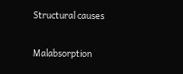Structural causes

Malabsorption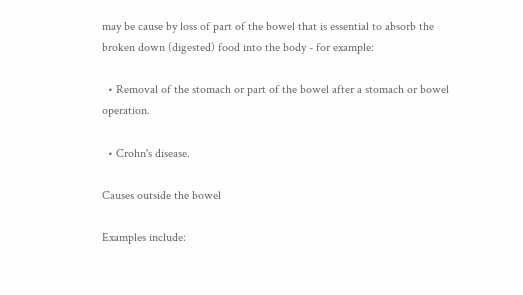may be cause by loss of part of the bowel that is essential to absorb the broken down (digested) food into the body - for example:

  • Removal of the stomach or part of the bowel after a stomach or bowel operation.

  • Crohn's disease.

Causes outside the bowel

Examples include: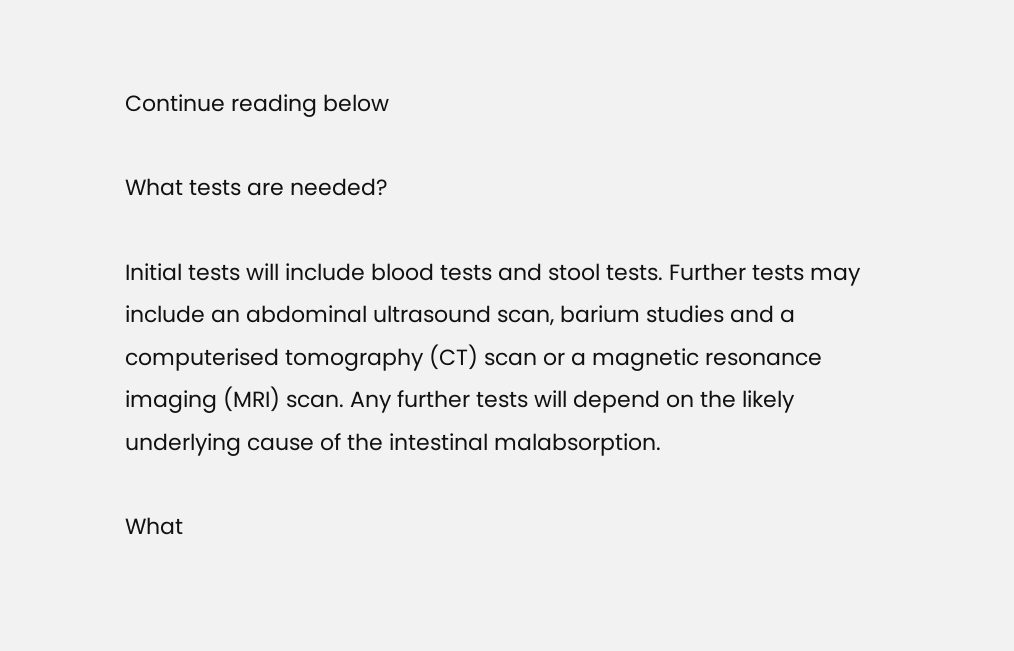Continue reading below

What tests are needed?

Initial tests will include blood tests and stool tests. Further tests may include an abdominal ultrasound scan, barium studies and a computerised tomography (CT) scan or a magnetic resonance imaging (MRI) scan. Any further tests will depend on the likely underlying cause of the intestinal malabsorption.

What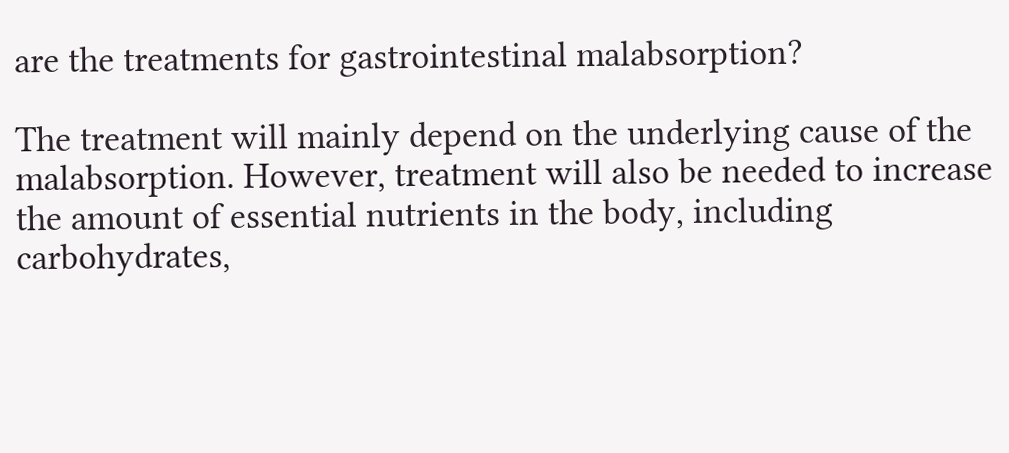are the treatments for gastrointestinal malabsorption?

The treatment will mainly depend on the underlying cause of the malabsorption. However, treatment will also be needed to increase the amount of essential nutrients in the body, including carbohydrates,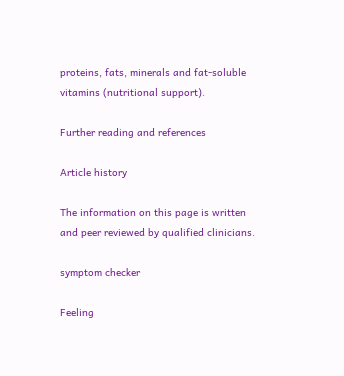proteins, fats, minerals and fat-soluble vitamins (nutritional support).

Further reading and references

Article history

The information on this page is written and peer reviewed by qualified clinicians.

symptom checker

Feeling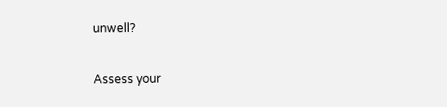unwell?

Assess your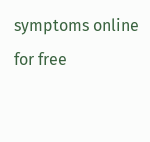symptoms online for free